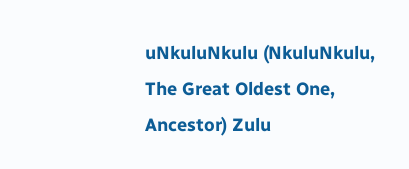uNkuluNkulu (NkuluNkulu, The Great Oldest One, Ancestor) Zulu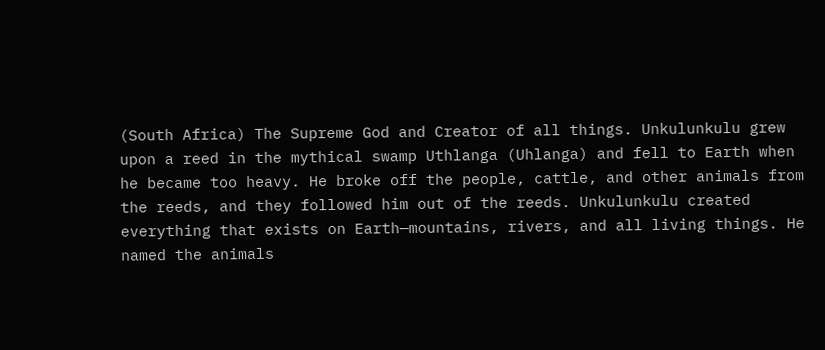(South Africa) The Supreme God and Creator of all things. Unkulunkulu grew upon a reed in the mythical swamp Uthlanga (Uhlanga) and fell to Earth when he became too heavy. He broke off the people, cattle, and other animals from the reeds, and they followed him out of the reeds. Unkulunkulu created everything that exists on Earth—mountains, rivers, and all living things. He named the animals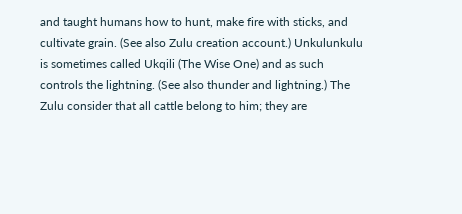and taught humans how to hunt, make fire with sticks, and cultivate grain. (See also Zulu creation account.) Unkulunkulu is sometimes called Ukqili (The Wise One) and as such controls the lightning. (See also thunder and lightning.) The Zulu consider that all cattle belong to him; they are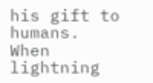his gift to humans. When lightning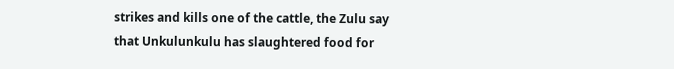strikes and kills one of the cattle, the Zulu say that Unkulunkulu has slaughtered food for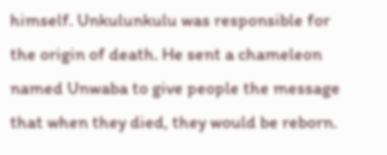himself. Unkulunkulu was responsible for the origin of death. He sent a chameleon named Unwaba to give people the message that when they died, they would be reborn.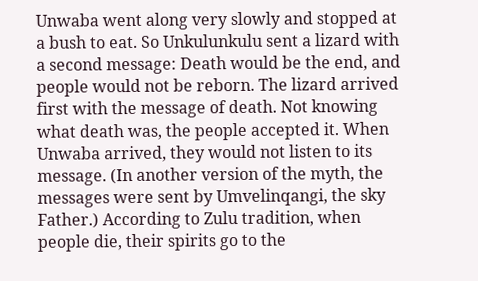Unwaba went along very slowly and stopped at a bush to eat. So Unkulunkulu sent a lizard with a second message: Death would be the end, and people would not be reborn. The lizard arrived first with the message of death. Not knowing what death was, the people accepted it. When Unwaba arrived, they would not listen to its message. (In another version of the myth, the messages were sent by Umvelinqangi, the sky Father.) According to Zulu tradition, when people die, their spirits go to the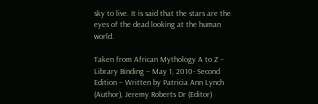sky to live. It is said that the stars are the eyes of the dead looking at the human world.

Taken from African Mythology A to Z – Library Binding – May 1, 2010- Second Edition – Written by Patricia Ann Lynch (Author), Jeremy Roberts Dr (Editor)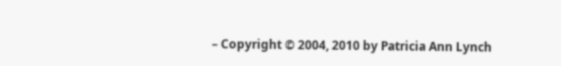– Copyright © 2004, 2010 by Patricia Ann Lynch